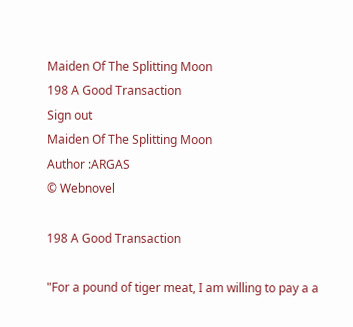Maiden Of The Splitting Moon
198 A Good Transaction
Sign out
Maiden Of The Splitting Moon
Author :ARGAS
© Webnovel

198 A Good Transaction

"For a pound of tiger meat, I am willing to pay a a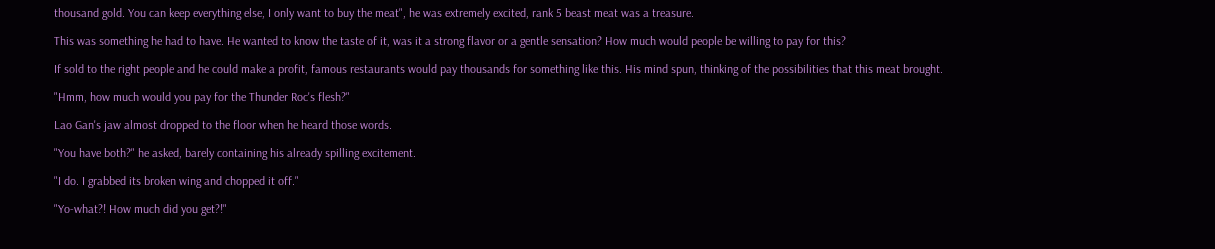thousand gold. You can keep everything else, I only want to buy the meat", he was extremely excited, rank 5 beast meat was a treasure.

This was something he had to have. He wanted to know the taste of it, was it a strong flavor or a gentle sensation? How much would people be willing to pay for this?

If sold to the right people and he could make a profit, famous restaurants would pay thousands for something like this. His mind spun, thinking of the possibilities that this meat brought.

"Hmm, how much would you pay for the Thunder Roc's flesh?"

Lao Gan's jaw almost dropped to the floor when he heard those words.

"You have both?" he asked, barely containing his already spilling excitement.

"I do. I grabbed its broken wing and chopped it off."

"Yo-what?! How much did you get?!"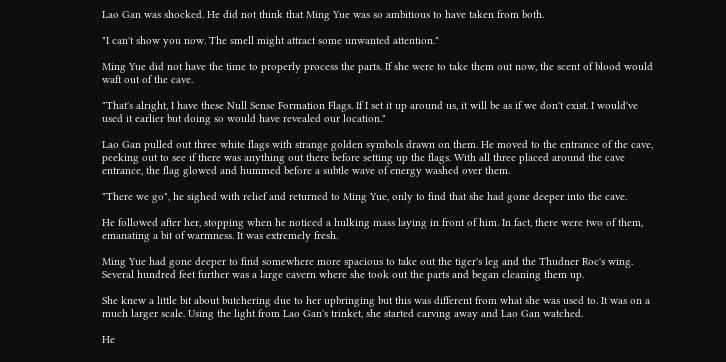Lao Gan was shocked. He did not think that Ming Yue was so ambitious to have taken from both.

"I can't show you now. The smell might attract some unwanted attention."

Ming Yue did not have the time to properly process the parts. If she were to take them out now, the scent of blood would waft out of the cave.

"That's alright, I have these Null Sense Formation Flags. If I set it up around us, it will be as if we don't exist. I would've used it earlier but doing so would have revealed our location."

Lao Gan pulled out three white flags with strange golden symbols drawn on them. He moved to the entrance of the cave, peeking out to see if there was anything out there before setting up the flags. With all three placed around the cave entrance, the flag glowed and hummed before a subtle wave of energy washed over them.

"There we go", he sighed with relief and returned to Ming Yue, only to find that she had gone deeper into the cave.

He followed after her, stopping when he noticed a hulking mass laying in front of him. In fact, there were two of them, emanating a bit of warmness. It was extremely fresh.

Ming Yue had gone deeper to find somewhere more spacious to take out the tiger's leg and the Thudner Roc's wing. Several hundred feet further was a large cavern where she took out the parts and began cleaning them up.

She knew a little bit about butchering due to her upbringing but this was different from what she was used to. It was on a much larger scale. Using the light from Lao Gan's trinket, she started carving away and Lao Gan watched.

He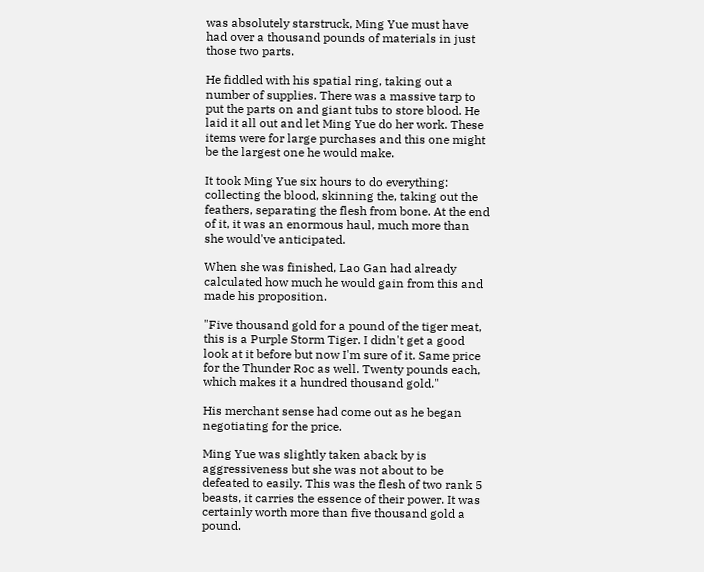was absolutely starstruck, Ming Yue must have had over a thousand pounds of materials in just those two parts.

He fiddled with his spatial ring, taking out a number of supplies. There was a massive tarp to put the parts on and giant tubs to store blood. He laid it all out and let Ming Yue do her work. These items were for large purchases and this one might be the largest one he would make.

It took Ming Yue six hours to do everything: collecting the blood, skinning the, taking out the feathers, separating the flesh from bone. At the end of it, it was an enormous haul, much more than she would've anticipated.

When she was finished, Lao Gan had already calculated how much he would gain from this and made his proposition.

"Five thousand gold for a pound of the tiger meat, this is a Purple Storm Tiger. I didn't get a good look at it before but now I'm sure of it. Same price for the Thunder Roc as well. Twenty pounds each, which makes it a hundred thousand gold."

His merchant sense had come out as he began negotiating for the price.

Ming Yue was slightly taken aback by is aggressiveness but she was not about to be defeated to easily. This was the flesh of two rank 5 beasts, it carries the essence of their power. It was certainly worth more than five thousand gold a pound.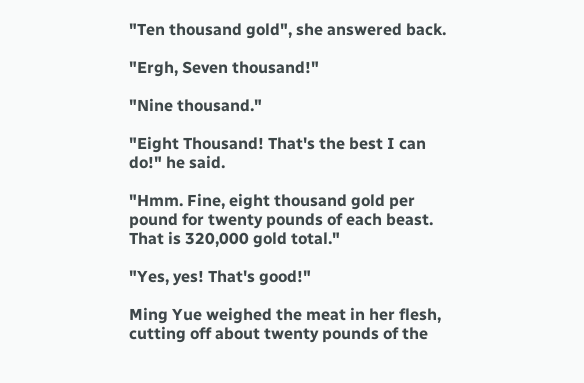"Ten thousand gold", she answered back.

"Ergh, Seven thousand!"

"Nine thousand."

"Eight Thousand! That's the best I can do!" he said.

"Hmm. Fine, eight thousand gold per pound for twenty pounds of each beast. That is 320,000 gold total."

"Yes, yes! That's good!"

Ming Yue weighed the meat in her flesh, cutting off about twenty pounds of the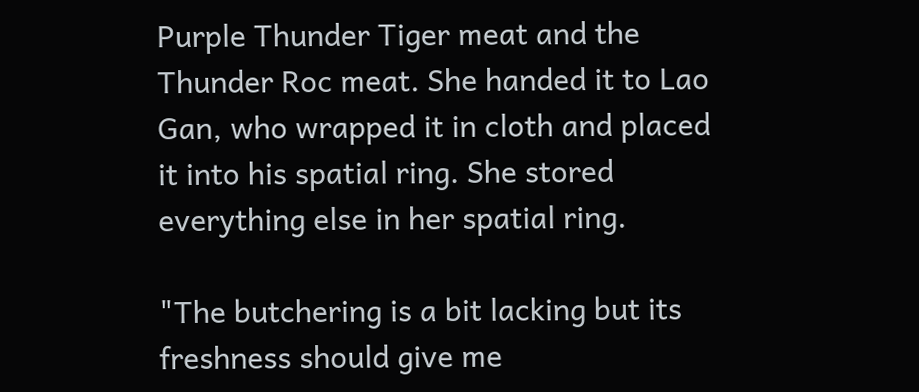Purple Thunder Tiger meat and the Thunder Roc meat. She handed it to Lao Gan, who wrapped it in cloth and placed it into his spatial ring. She stored everything else in her spatial ring.

"The butchering is a bit lacking but its freshness should give me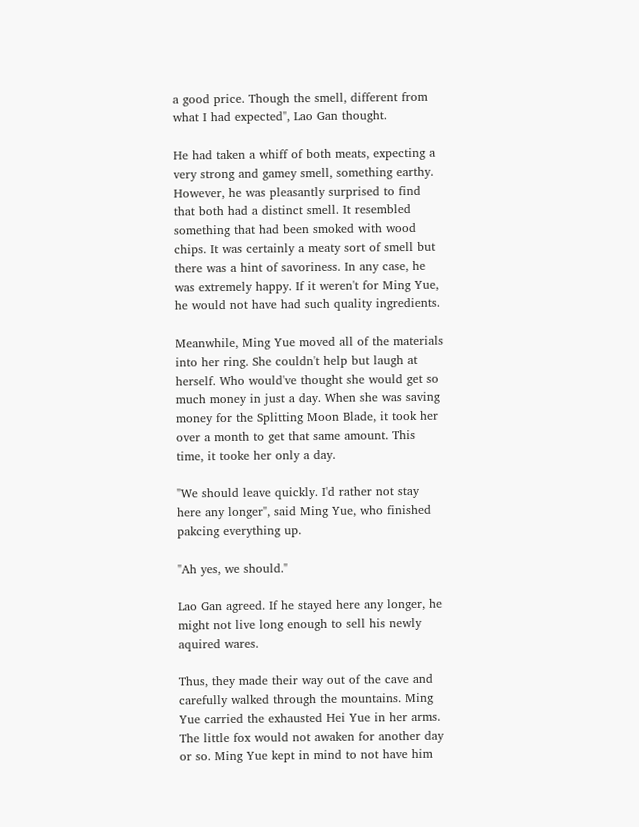a good price. Though the smell, different from what I had expected", Lao Gan thought.

He had taken a whiff of both meats, expecting a very strong and gamey smell, something earthy. However, he was pleasantly surprised to find that both had a distinct smell. It resembled something that had been smoked with wood chips. It was certainly a meaty sort of smell but there was a hint of savoriness. In any case, he was extremely happy. If it weren't for Ming Yue, he would not have had such quality ingredients.

Meanwhile, Ming Yue moved all of the materials into her ring. She couldn't help but laugh at herself. Who would've thought she would get so much money in just a day. When she was saving money for the Splitting Moon Blade, it took her over a month to get that same amount. This time, it tooke her only a day.

"We should leave quickly. I'd rather not stay here any longer", said Ming Yue, who finished pakcing everything up.

"Ah yes, we should."

Lao Gan agreed. If he stayed here any longer, he might not live long enough to sell his newly aquired wares.

Thus, they made their way out of the cave and carefully walked through the mountains. Ming Yue carried the exhausted Hei Yue in her arms. The little fox would not awaken for another day or so. Ming Yue kept in mind to not have him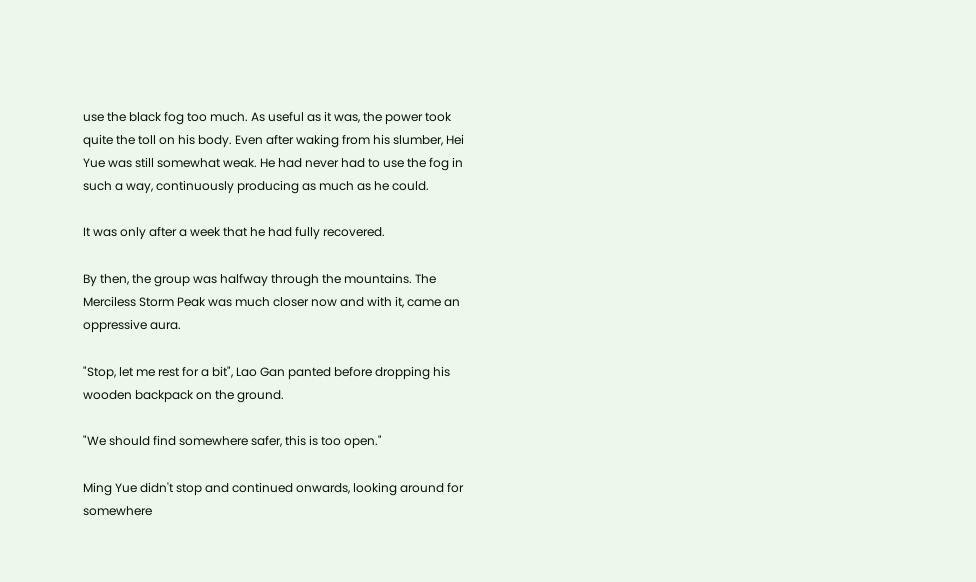use the black fog too much. As useful as it was, the power took quite the toll on his body. Even after waking from his slumber, Hei Yue was still somewhat weak. He had never had to use the fog in such a way, continuously producing as much as he could.

It was only after a week that he had fully recovered.

By then, the group was halfway through the mountains. The Merciless Storm Peak was much closer now and with it, came an oppressive aura.

"Stop, let me rest for a bit", Lao Gan panted before dropping his wooden backpack on the ground.

"We should find somewhere safer, this is too open."

Ming Yue didn't stop and continued onwards, looking around for somewhere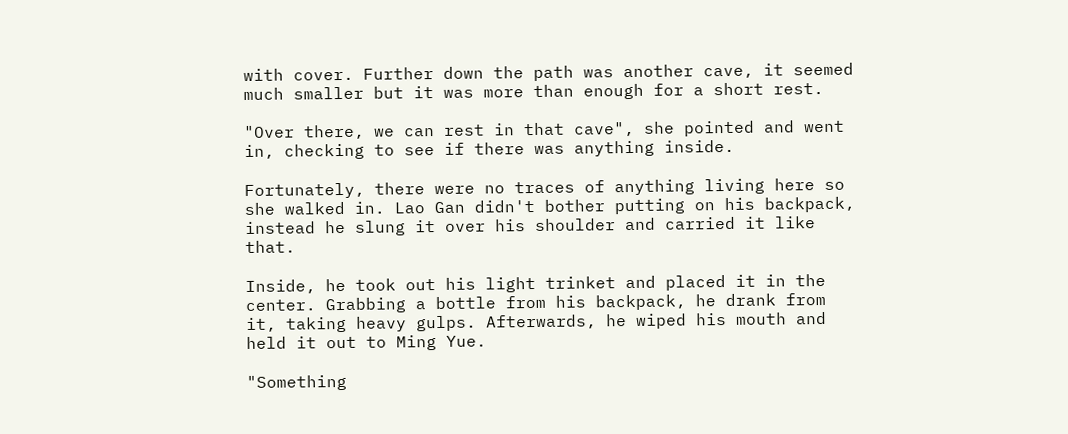with cover. Further down the path was another cave, it seemed much smaller but it was more than enough for a short rest.

"Over there, we can rest in that cave", she pointed and went in, checking to see if there was anything inside.

Fortunately, there were no traces of anything living here so she walked in. Lao Gan didn't bother putting on his backpack, instead he slung it over his shoulder and carried it like that.

Inside, he took out his light trinket and placed it in the center. Grabbing a bottle from his backpack, he drank from it, taking heavy gulps. Afterwards, he wiped his mouth and held it out to Ming Yue.

"Something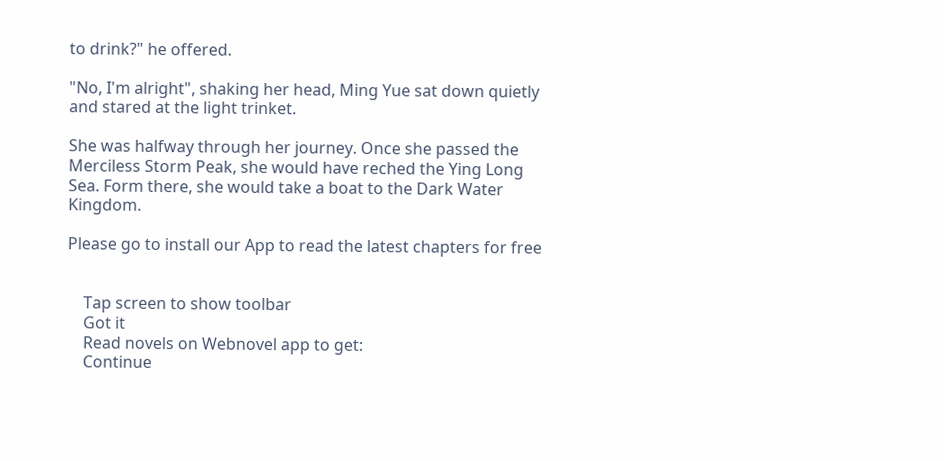to drink?" he offered.

"No, I'm alright", shaking her head, Ming Yue sat down quietly and stared at the light trinket.

She was halfway through her journey. Once she passed the Merciless Storm Peak, she would have reched the Ying Long Sea. Form there, she would take a boat to the Dark Water Kingdom.

Please go to install our App to read the latest chapters for free


    Tap screen to show toolbar
    Got it
    Read novels on Webnovel app to get:
    Continue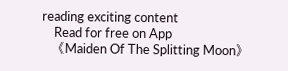reading exciting content
    Read for free on App
    《Maiden Of The Splitting Moon》